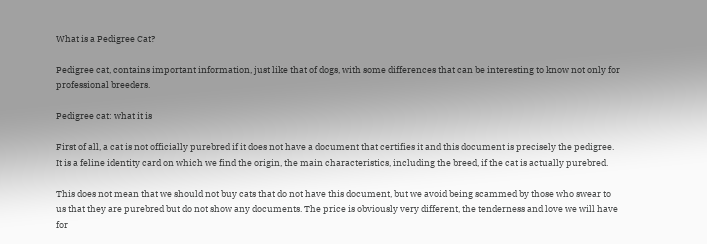What is a Pedigree Cat?

Pedigree cat, contains important information, just like that of dogs, with some differences that can be interesting to know not only for professional breeders.

Pedigree cat: what it is

First of all, a cat is not officially purebred if it does not have a document that certifies it and this document is precisely the pedigree. It is a feline identity card on which we find the origin, the main characteristics, including the breed, if the cat is actually purebred.

This does not mean that we should not buy cats that do not have this document, but we avoid being scammed by those who swear to us that they are purebred but do not show any documents. The price is obviously very different, the tenderness and love we will have for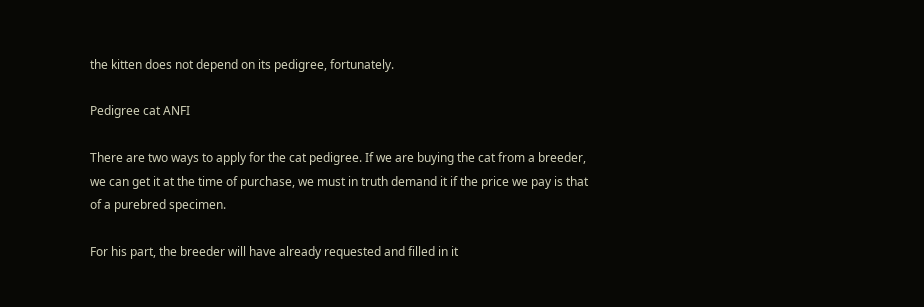the kitten does not depend on its pedigree, fortunately.

Pedigree cat ANFI

There are two ways to apply for the cat pedigree. If we are buying the cat from a breeder, we can get it at the time of purchase, we must in truth demand it if the price we pay is that of a purebred specimen.

For his part, the breeder will have already requested and filled in it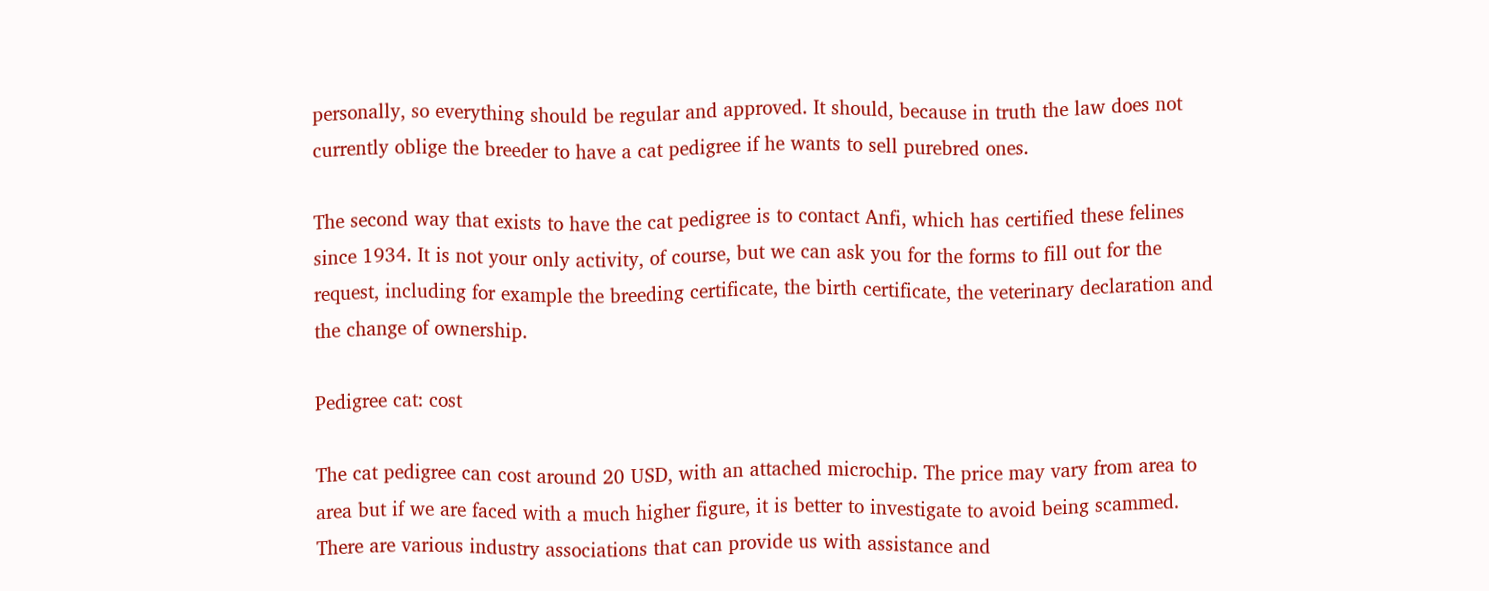personally, so everything should be regular and approved. It should, because in truth the law does not currently oblige the breeder to have a cat pedigree if he wants to sell purebred ones.

The second way that exists to have the cat pedigree is to contact Anfi, which has certified these felines since 1934. It is not your only activity, of course, but we can ask you for the forms to fill out for the request, including for example the breeding certificate, the birth certificate, the veterinary declaration and the change of ownership.

Pedigree cat: cost

The cat pedigree can cost around 20 USD, with an attached microchip. The price may vary from area to area but if we are faced with a much higher figure, it is better to investigate to avoid being scammed. There are various industry associations that can provide us with assistance and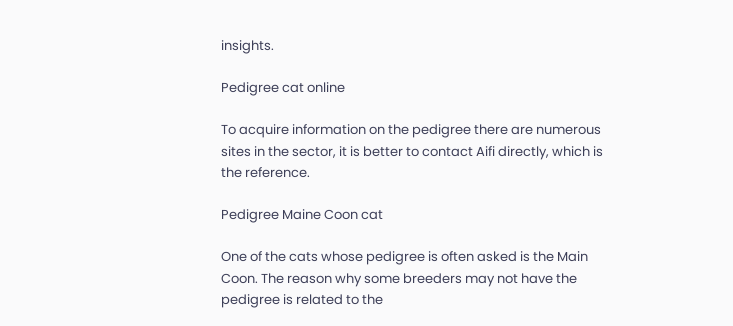insights.

Pedigree cat online

To acquire information on the pedigree there are numerous sites in the sector, it is better to contact Aifi directly, which is the reference.

Pedigree Maine Coon cat

One of the cats whose pedigree is often asked is the Main Coon. The reason why some breeders may not have the pedigree is related to the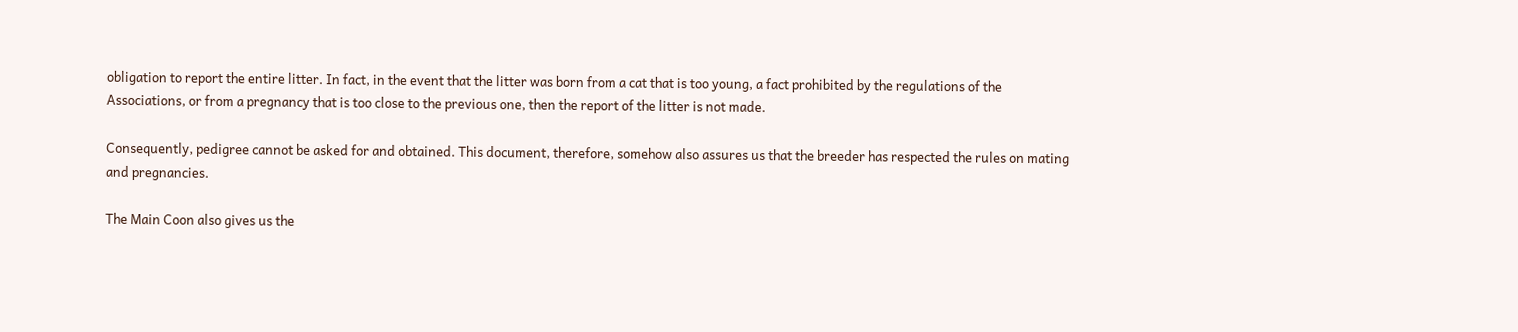obligation to report the entire litter. In fact, in the event that the litter was born from a cat that is too young, a fact prohibited by the regulations of the Associations, or from a pregnancy that is too close to the previous one, then the report of the litter is not made.

Consequently, pedigree cannot be asked for and obtained. This document, therefore, somehow also assures us that the breeder has respected the rules on mating and pregnancies.

The Main Coon also gives us the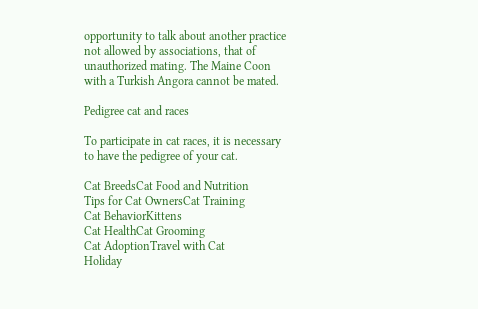opportunity to talk about another practice not allowed by associations, that of unauthorized mating. The Maine Coon with a Turkish Angora cannot be mated.

Pedigree cat and races

To participate in cat races, it is necessary to have the pedigree of your cat.

Cat BreedsCat Food and Nutrition
Tips for Cat OwnersCat Training
Cat BehaviorKittens
Cat HealthCat Grooming
Cat AdoptionTravel with Cat
Holiday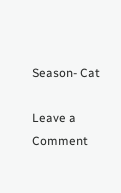Season- Cat

Leave a Comment